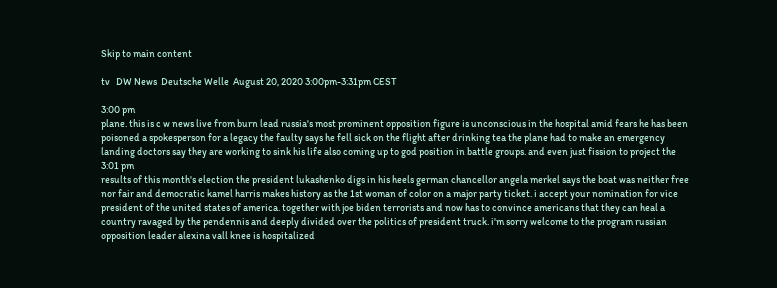Skip to main content

tv   DW News  Deutsche Welle  August 20, 2020 3:00pm-3:31pm CEST

3:00 pm
plane. this is c w news live from burn lead russia's most prominent opposition figure is unconscious in the hospital amid fears he has been poisoned a spokesperson for a legacy the faulty says he fell sick on the flight after drinking tea the plane had to make an emergency landing doctors say they are working to sink his life also coming up to god position in battle groups. and even just fission to project the
3:01 pm
results of this month's election the president lukashenko digs in his heels german chancellor angela merkel says the boat was neither free nor fair and democratic kamel harris makes history as the 1st woman of color on a major party ticket. i accept your nomination for vice president of the united states of america. together with joe biden terrorists and now has to convince americans that they can heal a country ravaged by the pendennis and deeply divided over the politics of president truck. i'm sorry welcome to the program russian opposition leader alexina vall knee is hospitalized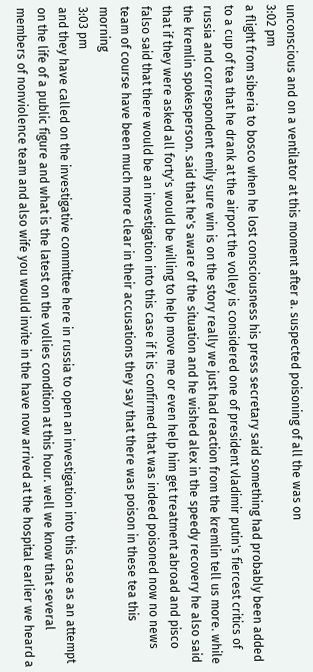unconscious and on a ventilator at this moment after a. suspected poisoning of all the was on
3:02 pm
a flight from siberia to bosco when he lost consciousness his press secretary said something had probably been added to a cup of tea that he drank at the airport the volley is considered one of president vladimir putin's fiercest critics of russia and correspondent emily sure win is on the story really we just had reaction from the kremlin tell us more. while the kremlin spokesperson. said that he's aware of the situation and he wished alex in the speedy recovery he also said that if they were asked all forty's would be willing to help move me or even help him get treatment abroad and pisco falso said that there would be an investigation into this case if it is confirmed that was indeed poisoned now no news team of course have been much more clear in their accusations they say that there was poison in these tea this morning
3:03 pm
and they have called on the investigative committee here in russia to open an investigation into this case as an attempt on the life of a public figure and what is the latest on the vollies condition at this hour. well we know that several members of nonviolence team and also wife you would invite in the have now arrived at the hospital earlier we heard a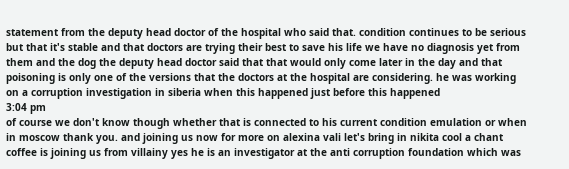statement from the deputy head doctor of the hospital who said that. condition continues to be serious but that it's stable and that doctors are trying their best to save his life we have no diagnosis yet from them and the dog the deputy head doctor said that that would only come later in the day and that poisoning is only one of the versions that the doctors at the hospital are considering. he was working on a corruption investigation in siberia when this happened just before this happened
3:04 pm
of course we don't know though whether that is connected to his current condition emulation or when in moscow thank you. and joining us now for more on alexina vali let's bring in nikita cool a chant coffee is joining us from villainy yes he is an investigator at the anti corruption foundation which was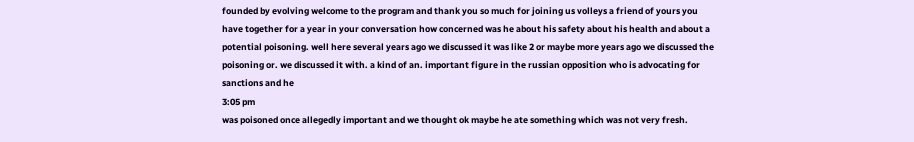founded by evolving welcome to the program and thank you so much for joining us volleys a friend of yours you have together for a year in your conversation how concerned was he about his safety about his health and about a potential poisoning. well here several years ago we discussed it was like 2 or maybe more years ago we discussed the poisoning or. we discussed it with. a kind of an. important figure in the russian opposition who is advocating for sanctions and he
3:05 pm
was poisoned once allegedly important and we thought ok maybe he ate something which was not very fresh.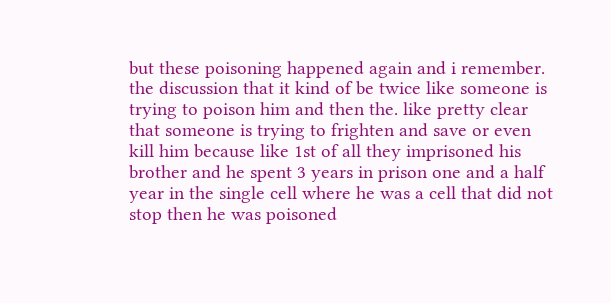but these poisoning happened again and i remember. the discussion that it kind of be twice like someone is trying to poison him and then the. like pretty clear that someone is trying to frighten and save or even kill him because like 1st of all they imprisoned his brother and he spent 3 years in prison one and a half year in the single cell where he was a cell that did not stop then he was poisoned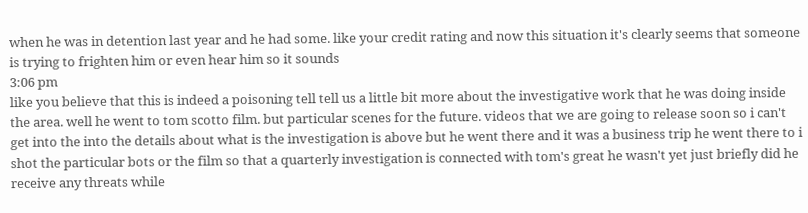when he was in detention last year and he had some. like your credit rating and now this situation it's clearly seems that someone is trying to frighten him or even hear him so it sounds
3:06 pm
like you believe that this is indeed a poisoning tell tell us a little bit more about the investigative work that he was doing inside the area. well he went to tom scotto film. but particular scenes for the future. videos that we are going to release soon so i can't get into the into the details about what is the investigation is above but he went there and it was a business trip he went there to i shot the particular bots or the film so that a quarterly investigation is connected with tom's great he wasn't yet just briefly did he receive any threats while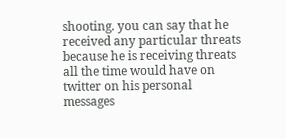shooting. you can say that he received any particular threats because he is receiving threats all the time would have on twitter on his personal messages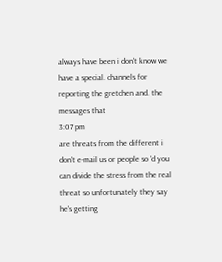always have been i don't know we have a special. channels for reporting the gretchen and. the messages that
3:07 pm
are threats from the different i don't e-mail us or people so 'd you can divide the stress from the real threat so unfortunately they say he's getting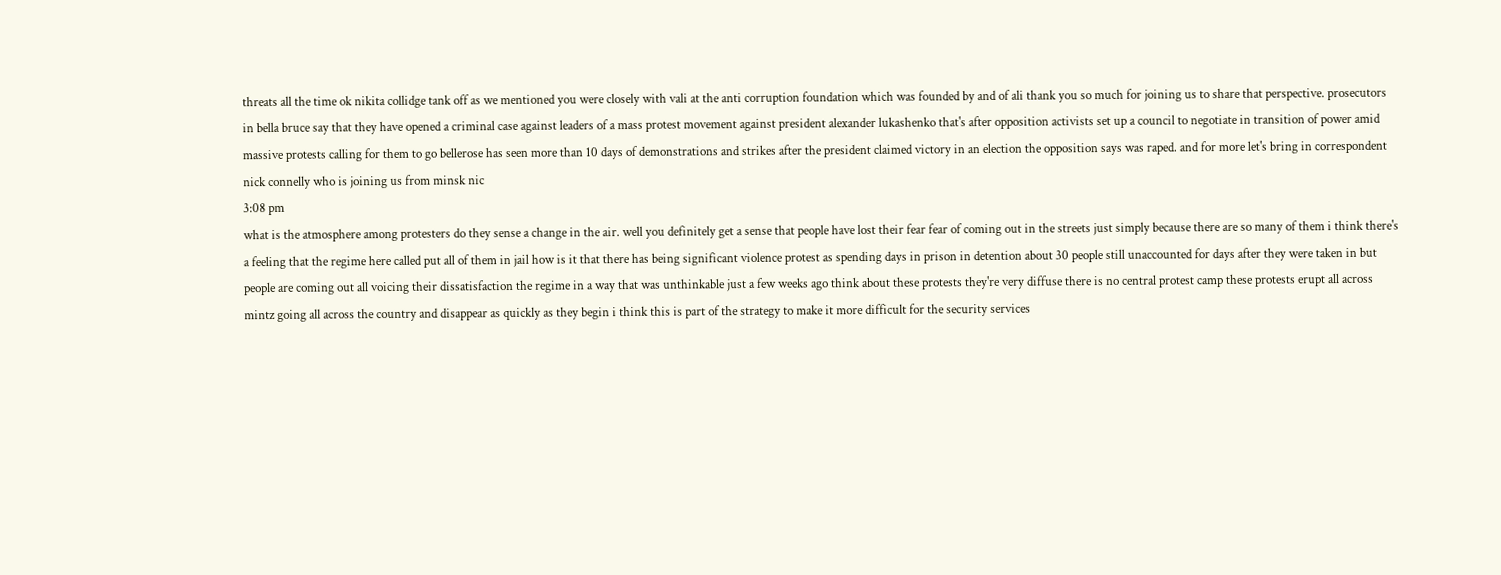threats all the time ok nikita collidge tank off as we mentioned you were closely with vali at the anti corruption foundation which was founded by and of ali thank you so much for joining us to share that perspective. prosecutors in bella bruce say that they have opened a criminal case against leaders of a mass protest movement against president alexander lukashenko that's after opposition activists set up a council to negotiate in transition of power amid massive protests calling for them to go bellerose has seen more than 10 days of demonstrations and strikes after the president claimed victory in an election the opposition says was raped. and for more let's bring in correspondent nick connelly who is joining us from minsk nic
3:08 pm
what is the atmosphere among protesters do they sense a change in the air. well you definitely get a sense that people have lost their fear fear of coming out in the streets just simply because there are so many of them i think there's a feeling that the regime here called put all of them in jail how is it that there has being significant violence protest as spending days in prison in detention about 30 people still unaccounted for days after they were taken in but people are coming out all voicing their dissatisfaction the regime in a way that was unthinkable just a few weeks ago think about these protests they're very diffuse there is no central protest camp these protests erupt all across mintz going all across the country and disappear as quickly as they begin i think this is part of the strategy to make it more difficult for the security services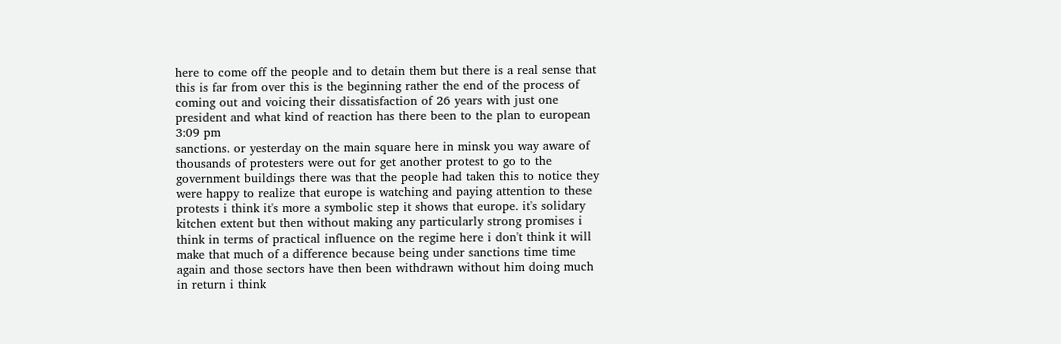here to come off the people and to detain them but there is a real sense that this is far from over this is the beginning rather the end of the process of coming out and voicing their dissatisfaction of 26 years with just one president and what kind of reaction has there been to the plan to european
3:09 pm
sanctions. or yesterday on the main square here in minsk you way aware of thousands of protesters were out for get another protest to go to the government buildings there was that the people had taken this to notice they were happy to realize that europe is watching and paying attention to these protests i think it's more a symbolic step it shows that europe. it's solidary kitchen extent but then without making any particularly strong promises i think in terms of practical influence on the regime here i don't think it will make that much of a difference because being under sanctions time time again and those sectors have then been withdrawn without him doing much in return i think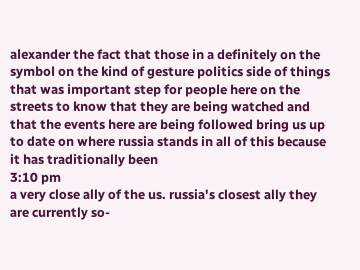alexander the fact that those in a definitely on the symbol on the kind of gesture politics side of things that was important step for people here on the streets to know that they are being watched and that the events here are being followed bring us up to date on where russia stands in all of this because it has traditionally been
3:10 pm
a very close ally of the us. russia's closest ally they are currently so-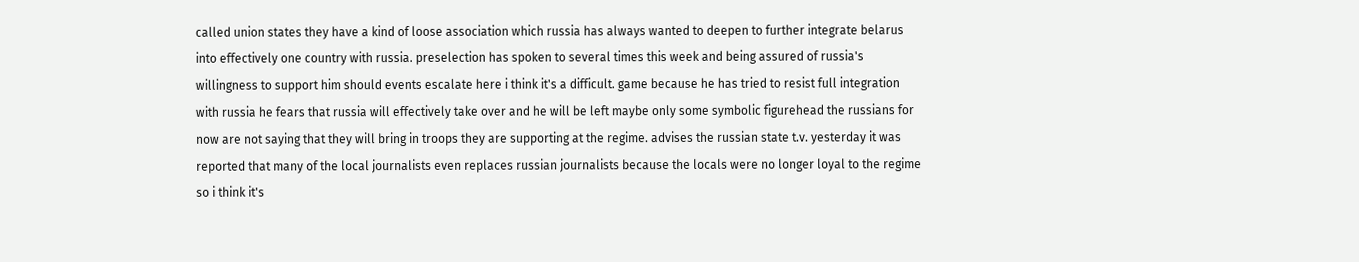called union states they have a kind of loose association which russia has always wanted to deepen to further integrate belarus into effectively one country with russia. preselection has spoken to several times this week and being assured of russia's willingness to support him should events escalate here i think it's a difficult. game because he has tried to resist full integration with russia he fears that russia will effectively take over and he will be left maybe only some symbolic figurehead the russians for now are not saying that they will bring in troops they are supporting at the regime. advises the russian state t.v. yesterday it was reported that many of the local journalists even replaces russian journalists because the locals were no longer loyal to the regime so i think it's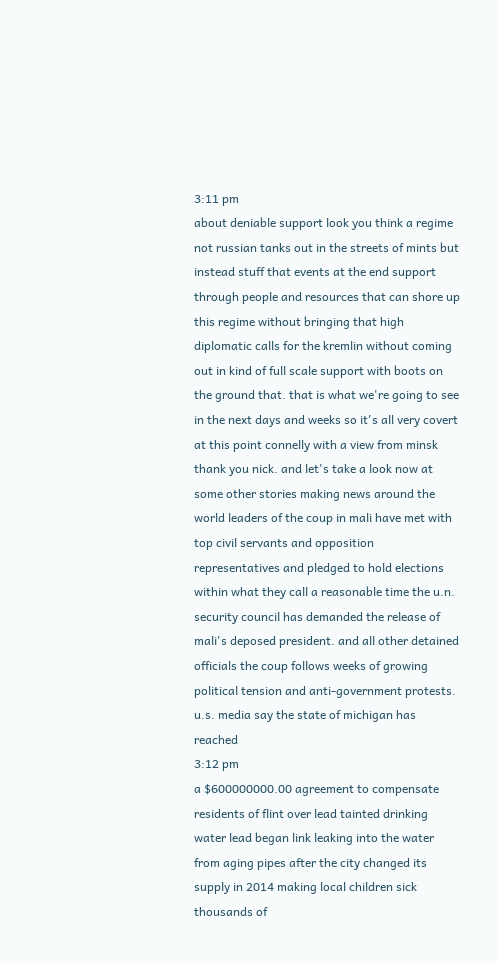3:11 pm
about deniable support look you think a regime not russian tanks out in the streets of mints but instead stuff that events at the end support through people and resources that can shore up this regime without bringing that high diplomatic calls for the kremlin without coming out in kind of full scale support with boots on the ground that. that is what we're going to see in the next days and weeks so it's all very covert at this point connelly with a view from minsk thank you nick. and let's take a look now at some other stories making news around the world leaders of the coup in mali have met with top civil servants and opposition representatives and pledged to hold elections within what they call a reasonable time the u.n. security council has demanded the release of mali's deposed president. and all other detained officials the coup follows weeks of growing political tension and anti-government protests. u.s. media say the state of michigan has reached
3:12 pm
a $600000000.00 agreement to compensate residents of flint over lead tainted drinking water lead began link leaking into the water from aging pipes after the city changed its supply in 2014 making local children sick thousands of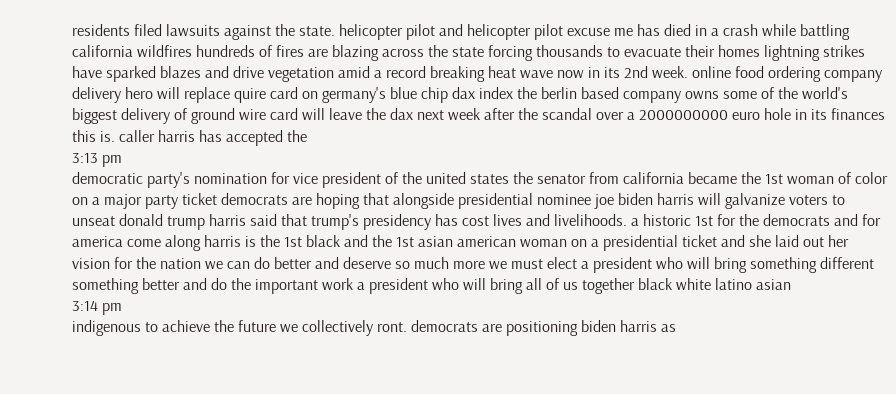residents filed lawsuits against the state. helicopter pilot and helicopter pilot excuse me has died in a crash while battling california wildfires hundreds of fires are blazing across the state forcing thousands to evacuate their homes lightning strikes have sparked blazes and drive vegetation amid a record breaking heat wave now in its 2nd week. online food ordering company delivery hero will replace quire card on germany's blue chip dax index the berlin based company owns some of the world's biggest delivery of ground wire card will leave the dax next week after the scandal over a 2000000000 euro hole in its finances this is. caller harris has accepted the
3:13 pm
democratic party's nomination for vice president of the united states the senator from california became the 1st woman of color on a major party ticket democrats are hoping that alongside presidential nominee joe biden harris will galvanize voters to unseat donald trump harris said that trump's presidency has cost lives and livelihoods. a historic 1st for the democrats and for america come along harris is the 1st black and the 1st asian american woman on a presidential ticket and she laid out her vision for the nation we can do better and deserve so much more we must elect a president who will bring something different something better and do the important work a president who will bring all of us together black white latino asian
3:14 pm
indigenous to achieve the future we collectively ront. democrats are positioning biden harris as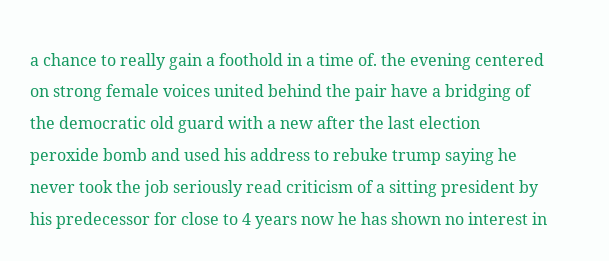a chance to really gain a foothold in a time of. the evening centered on strong female voices united behind the pair have a bridging of the democratic old guard with a new after the last election peroxide bomb and used his address to rebuke trump saying he never took the job seriously read criticism of a sitting president by his predecessor for close to 4 years now he has shown no interest in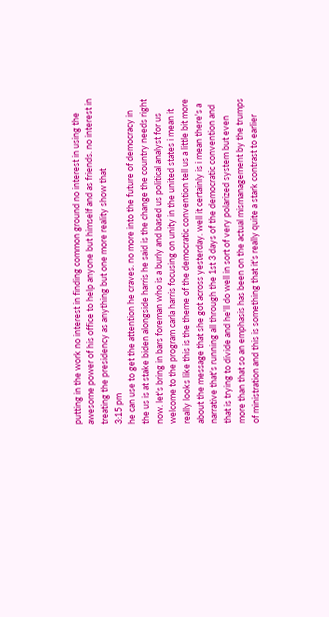putting in the work no interest in finding common ground no interest in using the awesome power of his office to help anyone but himself and as friends. no interest in treating the presidency as anything but one more reality show that
3:15 pm
he can use to get the attention he craves. no more into the future of democracy in the us is at stake biden alongside harris he said is the change the country needs right now. let's bring in bars foreman who is a burly and based us political analyst for us welcome to the program carla harris focusing on unity in the united states i mean it really looks like this is the theme of the democratic convention tell us a little bit more about the message that she got across yesterday. well it certainly is i mean there's a narrative that's running all through the 1st 3 days of the democratic convention and that is trying to divide and he'll do well in sort of very polarized system but even more than that so an emphasis has been on the actual mismanagement by the trumps of ministration and this is something that it's really quite a stark contrast to earlier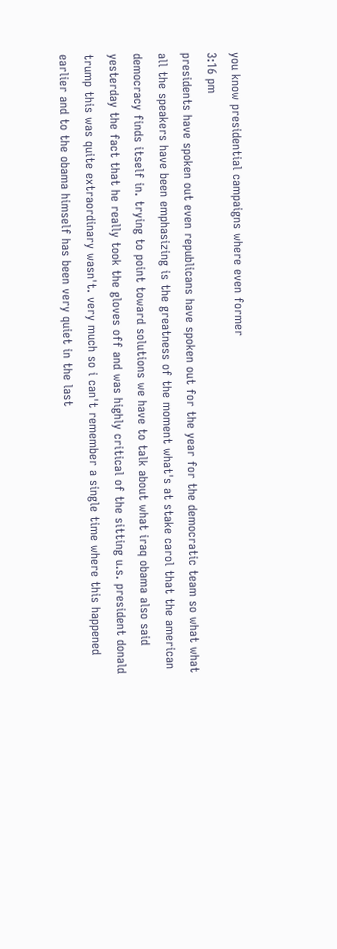you know presidential campaigns where even former
3:16 pm
presidents have spoken out even republicans have spoken out for the year for the democratic team so what what all the speakers have been emphasizing is the greatness of the moment what's at stake carol that the american democracy finds itself in. trying to point toward solutions we have to talk about what iraq obama also said yesterday the fact that he really took the gloves off and was highly critical of the sitting u.s. president donald trump this was quite extraordinary wasn't. very much so i can't remember a single time where this happened earlier and to the obama himself has been very quiet in the last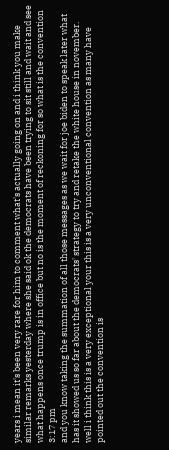years i mean it's been very rare for him to comment what's actually going on and i think you make similar remarks yesterday where she said ok the democrats have been trying to sit still and wait and see what happens once trump is in office but no is the moment of reckoning for so what is the convention
3:17 pm
and you know taking the summation of all those messages as we wait for joe biden to speak later what has it showed us so far about the democrats' strategy to try and retake the white house in november. well i think this is a very exceptional your this is a very unconventional convention as many have pointed out the convention is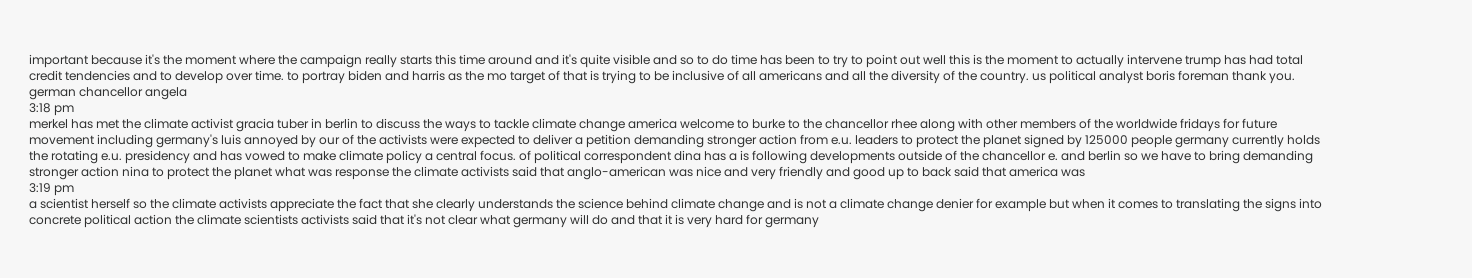important because it's the moment where the campaign really starts this time around and it's quite visible and so to do time has been to try to point out well this is the moment to actually intervene trump has had total credit tendencies and to develop over time. to portray biden and harris as the mo target of that is trying to be inclusive of all americans and all the diversity of the country. us political analyst boris foreman thank you. german chancellor angela
3:18 pm
merkel has met the climate activist gracia tuber in berlin to discuss the ways to tackle climate change america welcome to burke to the chancellor rhee along with other members of the worldwide fridays for future movement including germany's luis annoyed by our of the activists were expected to deliver a petition demanding stronger action from e.u. leaders to protect the planet signed by 125000 people germany currently holds the rotating e.u. presidency and has vowed to make climate policy a central focus. of political correspondent dina has a is following developments outside of the chancellor e. and berlin so we have to bring demanding stronger action nina to protect the planet what was response the climate activists said that anglo-american was nice and very friendly and good up to back said that america was
3:19 pm
a scientist herself so the climate activists appreciate the fact that she clearly understands the science behind climate change and is not a climate change denier for example but when it comes to translating the signs into concrete political action the climate scientists activists said that it's not clear what germany will do and that it is very hard for germany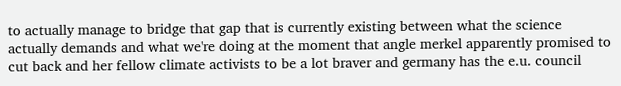to actually manage to bridge that gap that is currently existing between what the science actually demands and what we're doing at the moment that angle merkel apparently promised to cut back and her fellow climate activists to be a lot braver and germany has the e.u. council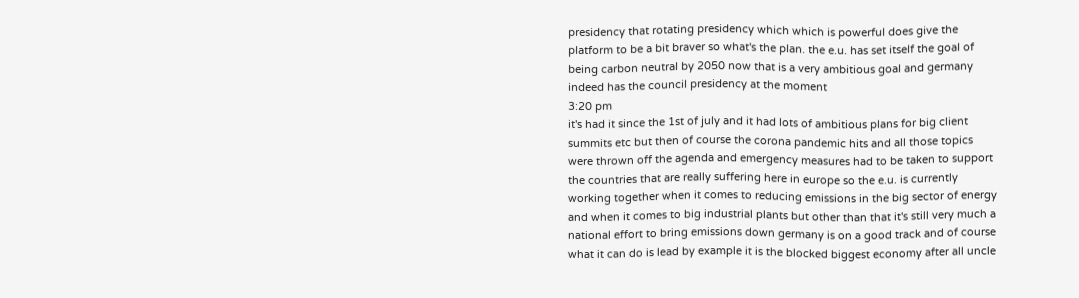presidency that rotating presidency which which is powerful does give the platform to be a bit braver so what's the plan. the e.u. has set itself the goal of being carbon neutral by 2050 now that is a very ambitious goal and germany indeed has the council presidency at the moment
3:20 pm
it's had it since the 1st of july and it had lots of ambitious plans for big client summits etc but then of course the corona pandemic hits and all those topics were thrown off the agenda and emergency measures had to be taken to support the countries that are really suffering here in europe so the e.u. is currently working together when it comes to reducing emissions in the big sector of energy and when it comes to big industrial plants but other than that it's still very much a national effort to bring emissions down germany is on a good track and of course what it can do is lead by example it is the blocked biggest economy after all uncle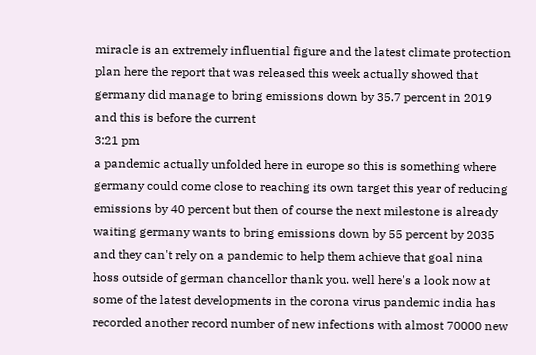miracle is an extremely influential figure and the latest climate protection plan here the report that was released this week actually showed that germany did manage to bring emissions down by 35.7 percent in 2019 and this is before the current
3:21 pm
a pandemic actually unfolded here in europe so this is something where germany could come close to reaching its own target this year of reducing emissions by 40 percent but then of course the next milestone is already waiting germany wants to bring emissions down by 55 percent by 2035 and they can't rely on a pandemic to help them achieve that goal nina hoss outside of german chancellor thank you. well here's a look now at some of the latest developments in the corona virus pandemic india has recorded another record number of new infections with almost 70000 new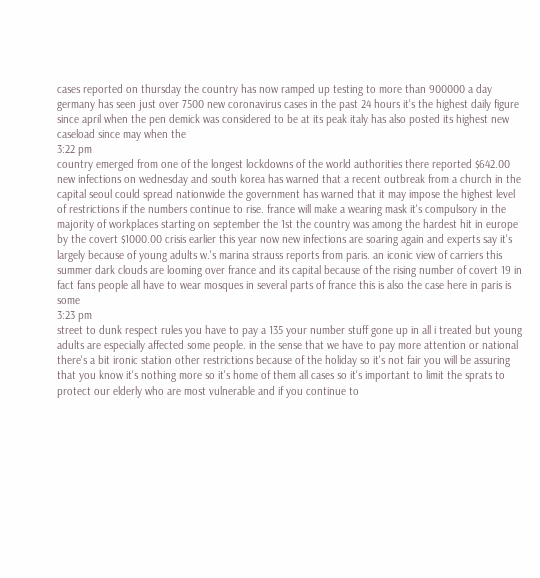cases reported on thursday the country has now ramped up testing to more than 900000 a day germany has seen just over 7500 new coronavirus cases in the past 24 hours it's the highest daily figure since april when the pen demick was considered to be at its peak italy has also posted its highest new caseload since may when the
3:22 pm
country emerged from one of the longest lockdowns of the world authorities there reported $642.00 new infections on wednesday and south korea has warned that a recent outbreak from a church in the capital seoul could spread nationwide the government has warned that it may impose the highest level of restrictions if the numbers continue to rise. france will make a wearing mask it's compulsory in the majority of workplaces starting on september the 1st the country was among the hardest hit in europe by the covert $1000.00 crisis earlier this year now new infections are soaring again and experts say it's largely because of young adults w.'s marina strauss reports from paris. an iconic view of carriers this summer dark clouds are looming over france and its capital because of the rising number of covert 19 in fact fans people all have to wear mosques in several parts of france this is also the case here in paris is some
3:23 pm
street to dunk respect rules you have to pay a 135 your number stuff gone up in all i treated but young adults are especially affected some people. in the sense that we have to pay more attention or national there's a bit ironic station other restrictions because of the holiday so it's not fair you will be assuring that you know it's nothing more so it's home of them all cases so it's important to limit the sprats to protect our elderly who are most vulnerable and if you continue to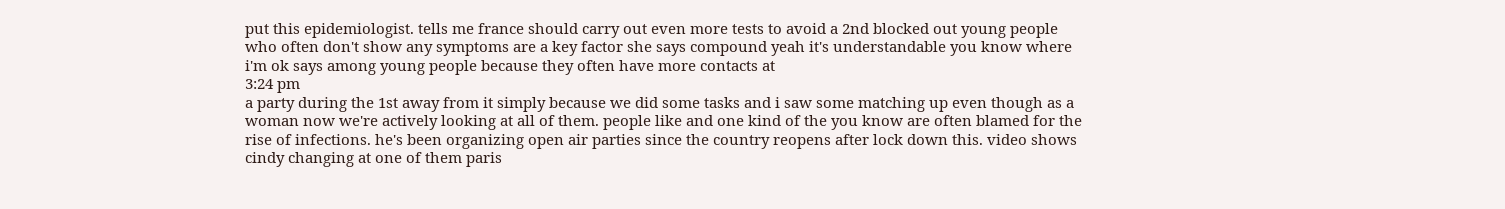put this epidemiologist. tells me france should carry out even more tests to avoid a 2nd blocked out young people who often don't show any symptoms are a key factor she says compound yeah it's understandable you know where i'm ok says among young people because they often have more contacts at
3:24 pm
a party during the 1st away from it simply because we did some tasks and i saw some matching up even though as a woman now we're actively looking at all of them. people like and one kind of the you know are often blamed for the rise of infections. he's been organizing open air parties since the country reopens after lock down this. video shows cindy changing at one of them paris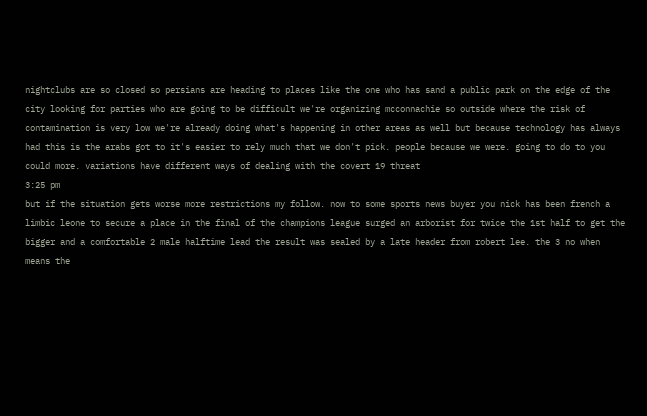nightclubs are so closed so persians are heading to places like the one who has sand a public park on the edge of the city looking for parties who are going to be difficult we're organizing mcconnachie so outside where the risk of contamination is very low we're already doing what's happening in other areas as well but because technology has always had this is the arabs got to it's easier to rely much that we don't pick. people because we were. going to do to you could more. variations have different ways of dealing with the covert 19 threat
3:25 pm
but if the situation gets worse more restrictions my follow. now to some sports news buyer you nick has been french a limbic leone to secure a place in the final of the champions league surged an arborist for twice the 1st half to get the bigger and a comfortable 2 male halftime lead the result was sealed by a late header from robert lee. the 3 no when means the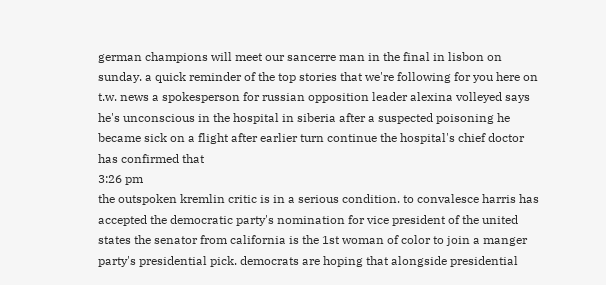german champions will meet our sancerre man in the final in lisbon on sunday. a quick reminder of the top stories that we're following for you here on t.w. news a spokesperson for russian opposition leader alexina volleyed says he's unconscious in the hospital in siberia after a suspected poisoning he became sick on a flight after earlier turn continue the hospital's chief doctor has confirmed that
3:26 pm
the outspoken kremlin critic is in a serious condition. to convalesce harris has accepted the democratic party's nomination for vice president of the united states the senator from california is the 1st woman of color to join a manger party's presidential pick. democrats are hoping that alongside presidential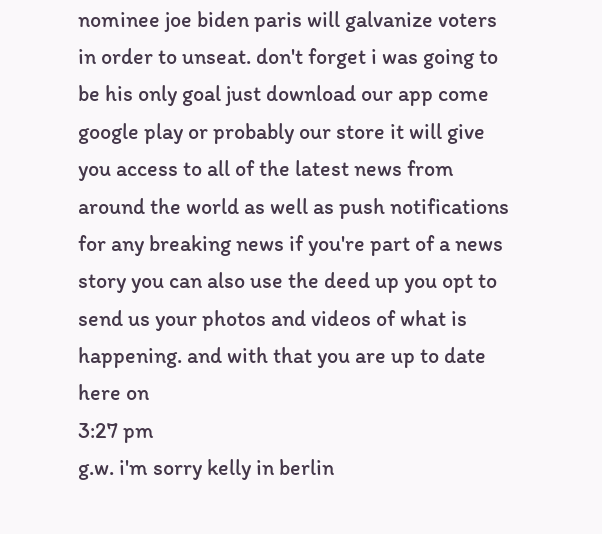nominee joe biden paris will galvanize voters in order to unseat. don't forget i was going to be his only goal just download our app come google play or probably our store it will give you access to all of the latest news from around the world as well as push notifications for any breaking news if you're part of a news story you can also use the deed up you opt to send us your photos and videos of what is happening. and with that you are up to date here on
3:27 pm
g.w. i'm sorry kelly in berlin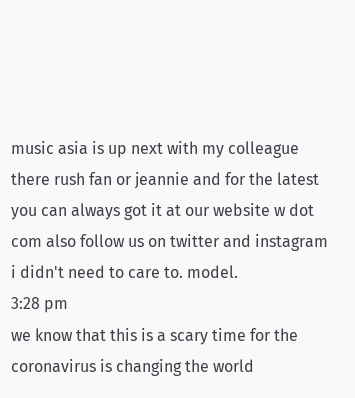music asia is up next with my colleague there rush fan or jeannie and for the latest you can always got it at our website w dot com also follow us on twitter and instagram i didn't need to care to. model.
3:28 pm
we know that this is a scary time for the coronavirus is changing the world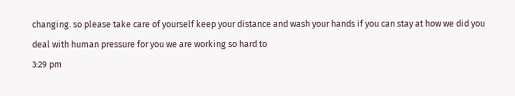changing. so please take care of yourself keep your distance and wash your hands if you can stay at how we did you deal with human pressure for you we are working so hard to
3:29 pm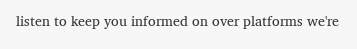listen to keep you informed on over platforms we're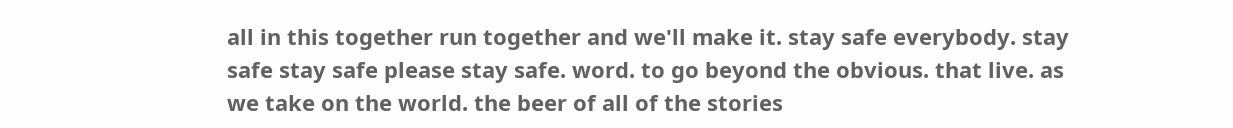all in this together run together and we'll make it. stay safe everybody. stay safe stay safe please stay safe. word. to go beyond the obvious. that live. as we take on the world. the beer of all of the stories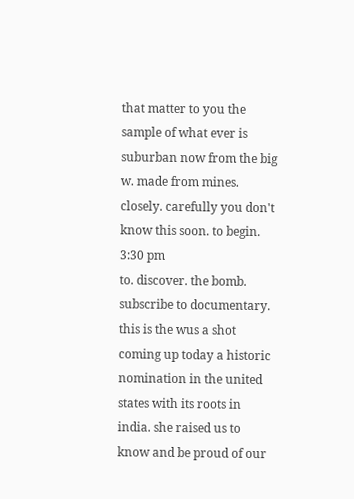that matter to you the sample of what ever is suburban now from the big w. made from mines. closely. carefully you don't know this soon. to begin.
3:30 pm
to. discover. the bomb. subscribe to documentary. this is the wus a shot coming up today a historic nomination in the united states with its roots in india. she raised us to know and be proud of our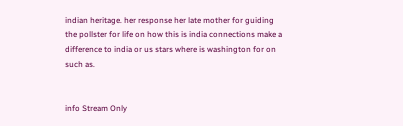indian heritage. her response her late mother for guiding the pollster for life on how this is india connections make a difference to india or us stars where is washington for on such as.


info Stream Only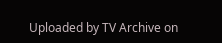Uploaded by TV Archive on